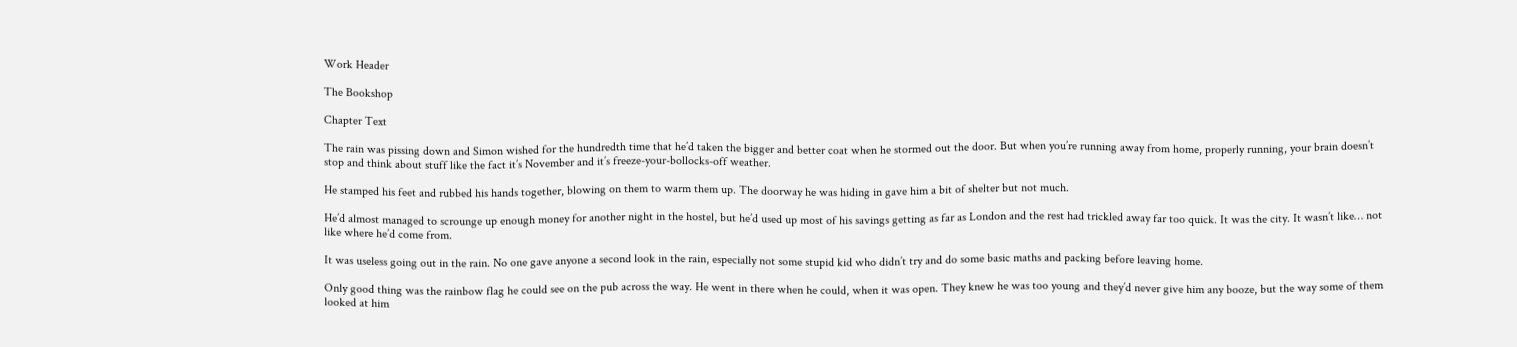Work Header

The Bookshop

Chapter Text

The rain was pissing down and Simon wished for the hundredth time that he’d taken the bigger and better coat when he stormed out the door. But when you’re running away from home, properly running, your brain doesn’t stop and think about stuff like the fact it’s November and it’s freeze-your-bollocks-off weather.

He stamped his feet and rubbed his hands together, blowing on them to warm them up. The doorway he was hiding in gave him a bit of shelter but not much.

He’d almost managed to scrounge up enough money for another night in the hostel, but he’d used up most of his savings getting as far as London and the rest had trickled away far too quick. It was the city. It wasn’t like… not like where he’d come from.

It was useless going out in the rain. No one gave anyone a second look in the rain, especially not some stupid kid who didn’t try and do some basic maths and packing before leaving home.

Only good thing was the rainbow flag he could see on the pub across the way. He went in there when he could, when it was open. They knew he was too young and they’d never give him any booze, but the way some of them looked at him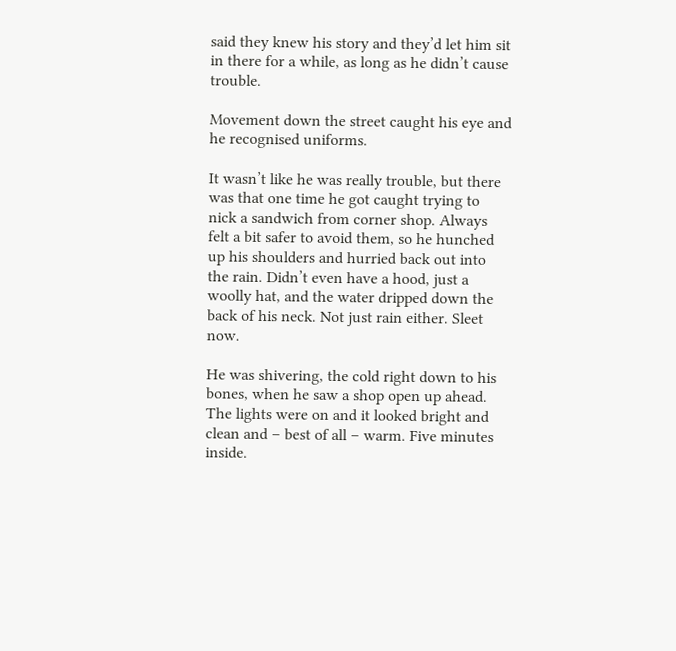said they knew his story and they’d let him sit in there for a while, as long as he didn’t cause trouble.

Movement down the street caught his eye and he recognised uniforms.

It wasn’t like he was really trouble, but there was that one time he got caught trying to nick a sandwich from corner shop. Always felt a bit safer to avoid them, so he hunched up his shoulders and hurried back out into the rain. Didn’t even have a hood, just a woolly hat, and the water dripped down the back of his neck. Not just rain either. Sleet now.

He was shivering, the cold right down to his bones, when he saw a shop open up ahead. The lights were on and it looked bright and clean and – best of all – warm. Five minutes inside.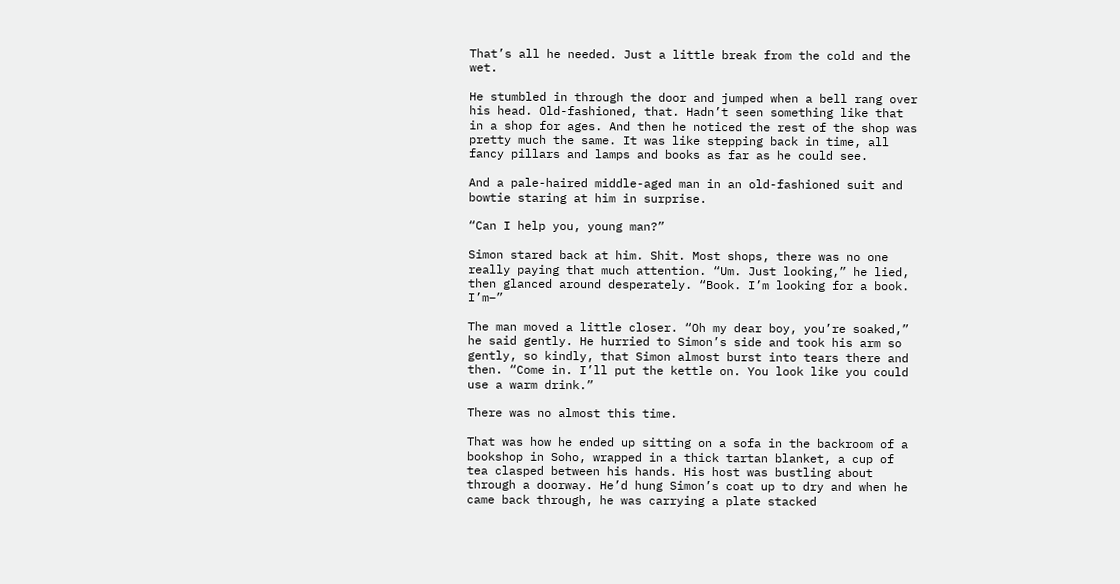That’s all he needed. Just a little break from the cold and the wet.

He stumbled in through the door and jumped when a bell rang over his head. Old-fashioned, that. Hadn’t seen something like that in a shop for ages. And then he noticed the rest of the shop was pretty much the same. It was like stepping back in time, all fancy pillars and lamps and books as far as he could see.

And a pale-haired middle-aged man in an old-fashioned suit and bowtie staring at him in surprise.

“Can I help you, young man?”

Simon stared back at him. Shit. Most shops, there was no one really paying that much attention. “Um. Just looking,” he lied, then glanced around desperately. “Book. I’m looking for a book. I’m–”

The man moved a little closer. “Oh my dear boy, you’re soaked,” he said gently. He hurried to Simon’s side and took his arm so gently, so kindly, that Simon almost burst into tears there and then. “Come in. I’ll put the kettle on. You look like you could use a warm drink.”

There was no almost this time.

That was how he ended up sitting on a sofa in the backroom of a bookshop in Soho, wrapped in a thick tartan blanket, a cup of tea clasped between his hands. His host was bustling about through a doorway. He’d hung Simon’s coat up to dry and when he came back through, he was carrying a plate stacked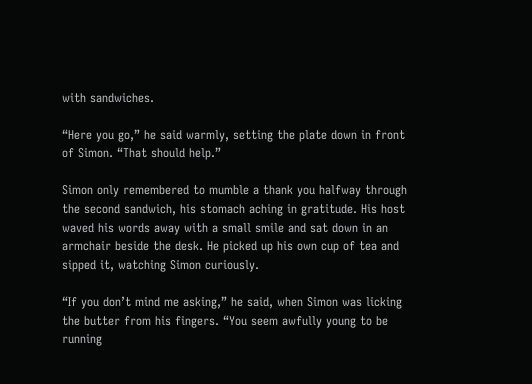with sandwiches.

“Here you go,” he said warmly, setting the plate down in front of Simon. “That should help.”

Simon only remembered to mumble a thank you halfway through the second sandwich, his stomach aching in gratitude. His host waved his words away with a small smile and sat down in an armchair beside the desk. He picked up his own cup of tea and sipped it, watching Simon curiously.

“If you don’t mind me asking,” he said, when Simon was licking the butter from his fingers. “You seem awfully young to be running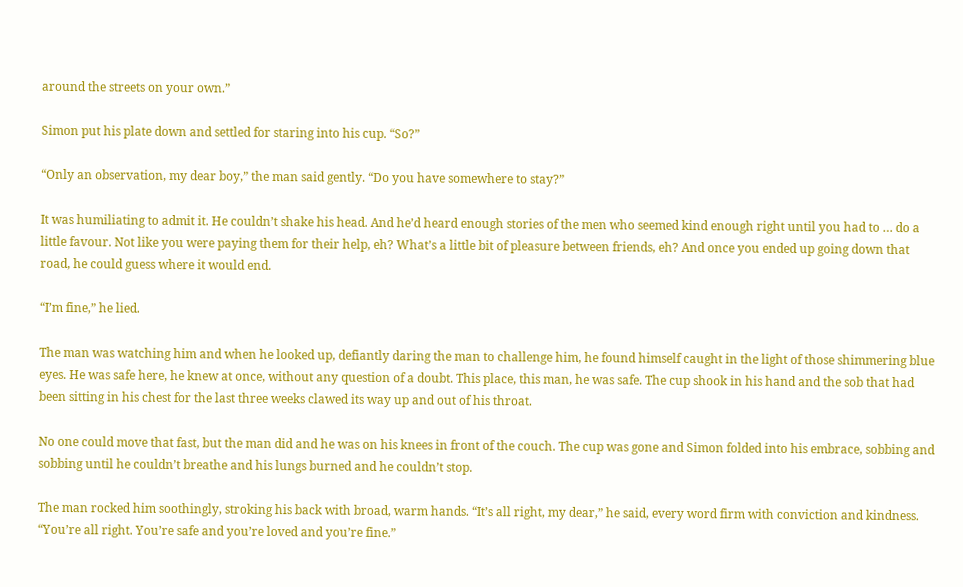around the streets on your own.”

Simon put his plate down and settled for staring into his cup. “So?”

“Only an observation, my dear boy,” the man said gently. “Do you have somewhere to stay?”

It was humiliating to admit it. He couldn’t shake his head. And he’d heard enough stories of the men who seemed kind enough right until you had to … do a little favour. Not like you were paying them for their help, eh? What’s a little bit of pleasure between friends, eh? And once you ended up going down that road, he could guess where it would end.

“I’m fine,” he lied.

The man was watching him and when he looked up, defiantly daring the man to challenge him, he found himself caught in the light of those shimmering blue eyes. He was safe here, he knew at once, without any question of a doubt. This place, this man, he was safe. The cup shook in his hand and the sob that had been sitting in his chest for the last three weeks clawed its way up and out of his throat.

No one could move that fast, but the man did and he was on his knees in front of the couch. The cup was gone and Simon folded into his embrace, sobbing and sobbing until he couldn’t breathe and his lungs burned and he couldn’t stop.

The man rocked him soothingly, stroking his back with broad, warm hands. “It’s all right, my dear,” he said, every word firm with conviction and kindness. “You’re all right. You’re safe and you’re loved and you’re fine.”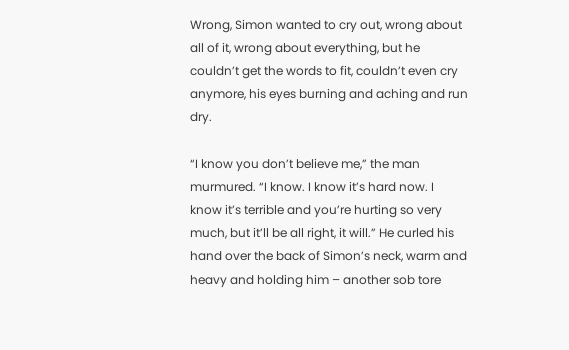Wrong, Simon wanted to cry out, wrong about all of it, wrong about everything, but he couldn’t get the words to fit, couldn’t even cry anymore, his eyes burning and aching and run dry.

“I know you don’t believe me,” the man murmured. “I know. I know it’s hard now. I know it’s terrible and you’re hurting so very much, but it’ll be all right, it will.” He curled his hand over the back of Simon’s neck, warm and heavy and holding him – another sob tore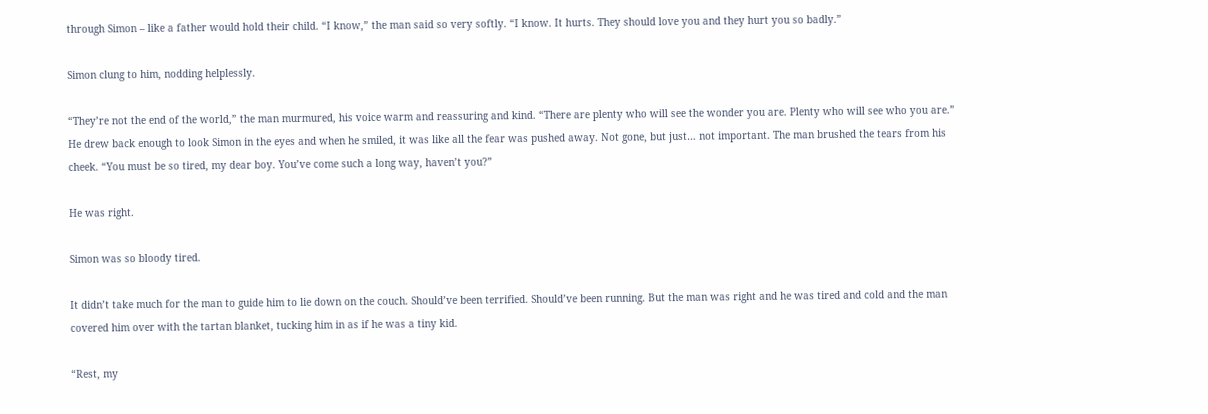through Simon – like a father would hold their child. “I know,” the man said so very softly. “I know. It hurts. They should love you and they hurt you so badly.”

Simon clung to him, nodding helplessly.

“They’re not the end of the world,” the man murmured, his voice warm and reassuring and kind. “There are plenty who will see the wonder you are. Plenty who will see who you are.” He drew back enough to look Simon in the eyes and when he smiled, it was like all the fear was pushed away. Not gone, but just… not important. The man brushed the tears from his cheek. “You must be so tired, my dear boy. You’ve come such a long way, haven’t you?”

He was right.

Simon was so bloody tired.

It didn’t take much for the man to guide him to lie down on the couch. Should’ve been terrified. Should’ve been running. But the man was right and he was tired and cold and the man covered him over with the tartan blanket, tucking him in as if he was a tiny kid.

“Rest, my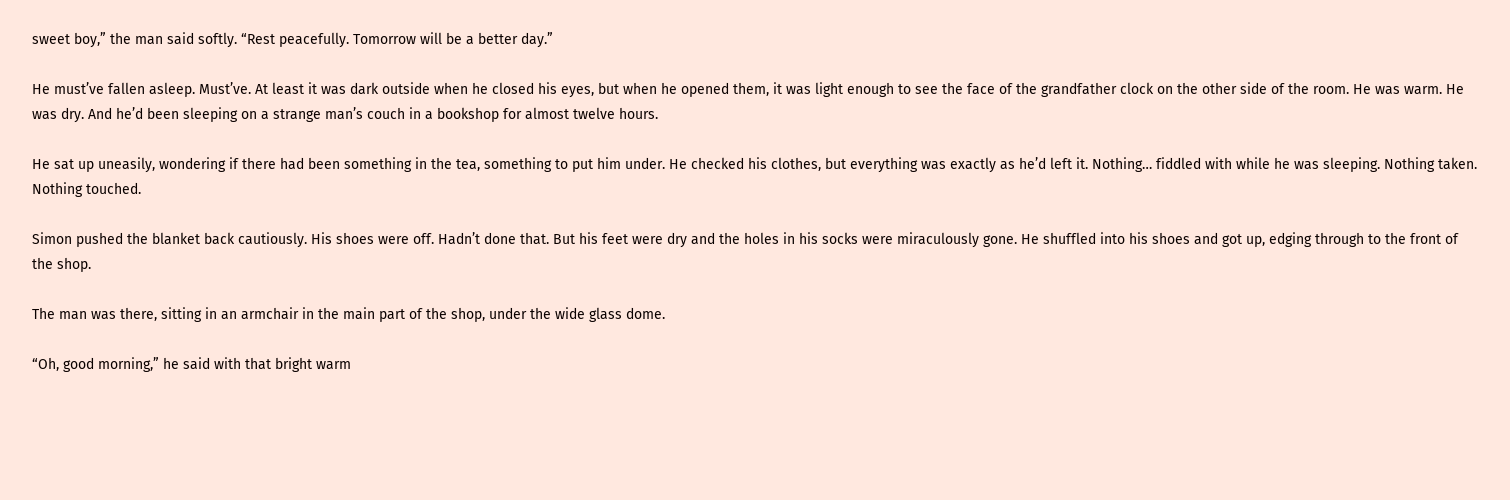sweet boy,” the man said softly. “Rest peacefully. Tomorrow will be a better day.”

He must’ve fallen asleep. Must’ve. At least it was dark outside when he closed his eyes, but when he opened them, it was light enough to see the face of the grandfather clock on the other side of the room. He was warm. He was dry. And he’d been sleeping on a strange man’s couch in a bookshop for almost twelve hours.

He sat up uneasily, wondering if there had been something in the tea, something to put him under. He checked his clothes, but everything was exactly as he’d left it. Nothing… fiddled with while he was sleeping. Nothing taken. Nothing touched.

Simon pushed the blanket back cautiously. His shoes were off. Hadn’t done that. But his feet were dry and the holes in his socks were miraculously gone. He shuffled into his shoes and got up, edging through to the front of the shop.

The man was there, sitting in an armchair in the main part of the shop, under the wide glass dome.

“Oh, good morning,” he said with that bright warm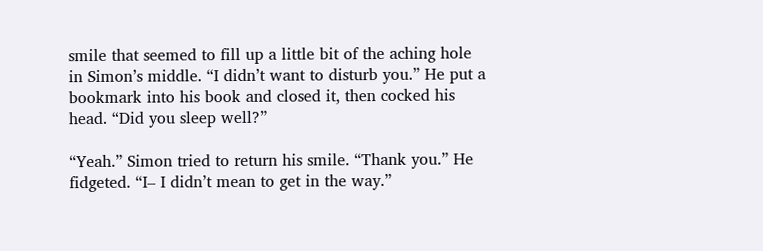smile that seemed to fill up a little bit of the aching hole in Simon’s middle. “I didn’t want to disturb you.” He put a bookmark into his book and closed it, then cocked his head. “Did you sleep well?”

“Yeah.” Simon tried to return his smile. “Thank you.” He fidgeted. “I– I didn’t mean to get in the way.”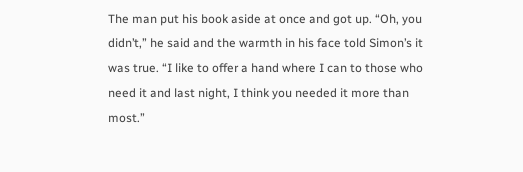The man put his book aside at once and got up. “Oh, you didn’t,” he said and the warmth in his face told Simon’s it was true. “I like to offer a hand where I can to those who need it and last night, I think you needed it more than most.”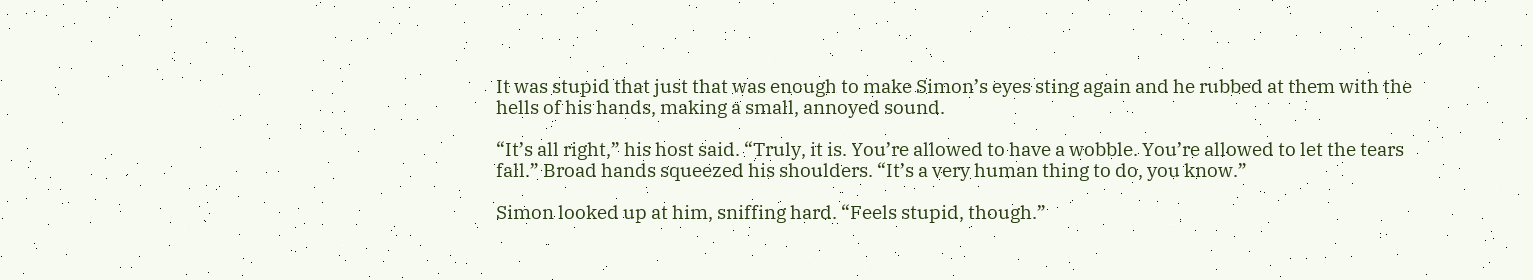It was stupid that just that was enough to make Simon’s eyes sting again and he rubbed at them with the hells of his hands, making a small, annoyed sound.

“It’s all right,” his host said. “Truly, it is. You’re allowed to have a wobble. You’re allowed to let the tears fall.” Broad hands squeezed his shoulders. “It’s a very human thing to do, you know.”

Simon looked up at him, sniffing hard. “Feels stupid, though.”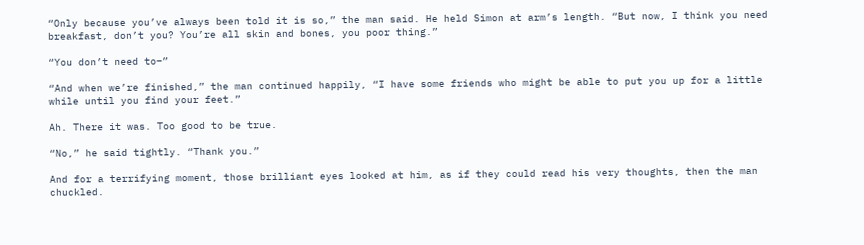“Only because you’ve always been told it is so,” the man said. He held Simon at arm’s length. “But now, I think you need breakfast, don’t you? You’re all skin and bones, you poor thing.”

“You don’t need to–”

“And when we’re finished,” the man continued happily, “I have some friends who might be able to put you up for a little while until you find your feet.”

Ah. There it was. Too good to be true.

“No,” he said tightly. “Thank you.”

And for a terrifying moment, those brilliant eyes looked at him, as if they could read his very thoughts, then the man chuckled.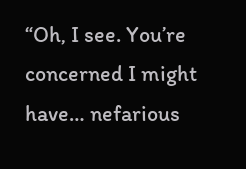“Oh, I see. You’re concerned I might have… nefarious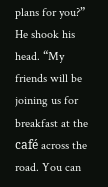plans for you?” He shook his head. “My friends will be joining us for breakfast at the café across the road. You can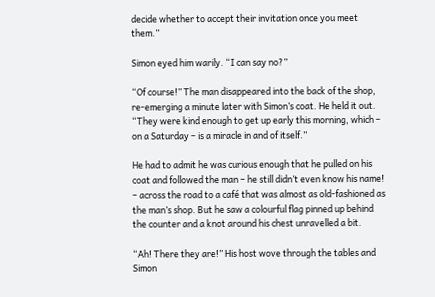decide whether to accept their invitation once you meet them.”

Simon eyed him warily. “I can say no?”

“Of course!” The man disappeared into the back of the shop, re-emerging a minute later with Simon’s coat. He held it out. “They were kind enough to get up early this morning, which – on a Saturday – is a miracle in and of itself.”

He had to admit he was curious enough that he pulled on his coat and followed the man – he still didn’t even know his name! – across the road to a café that was almost as old-fashioned as the man’s shop. But he saw a colourful flag pinned up behind the counter and a knot around his chest unravelled a bit.

“Ah! There they are!” His host wove through the tables and Simon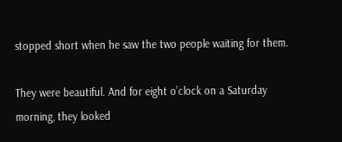stopped short when he saw the two people waiting for them.

They were beautiful. And for eight o’clock on a Saturday morning, they looked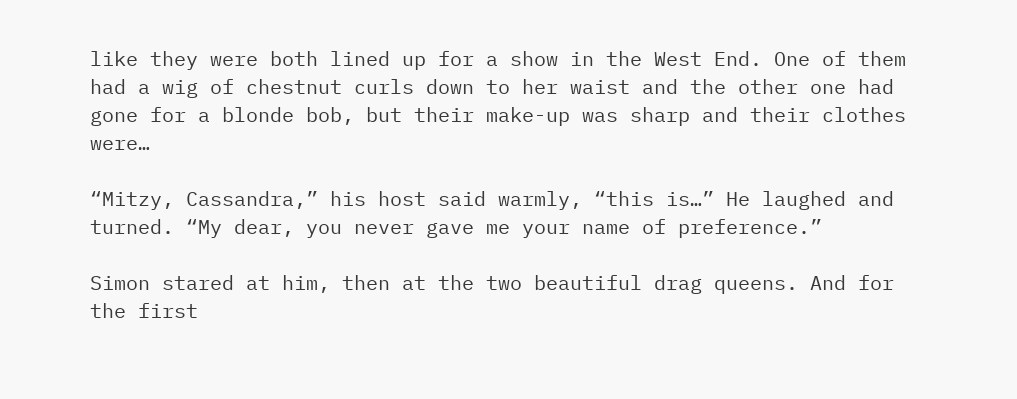like they were both lined up for a show in the West End. One of them had a wig of chestnut curls down to her waist and the other one had gone for a blonde bob, but their make-up was sharp and their clothes were…

“Mitzy, Cassandra,” his host said warmly, “this is…” He laughed and turned. “My dear, you never gave me your name of preference.”

Simon stared at him, then at the two beautiful drag queens. And for the first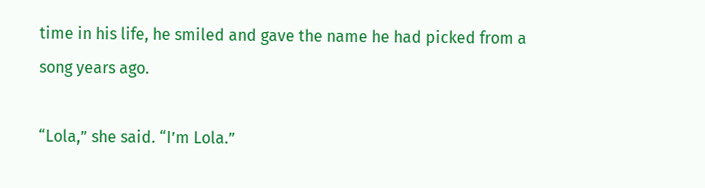time in his life, he smiled and gave the name he had picked from a song years ago.

“Lola,” she said. “I’m Lola.”